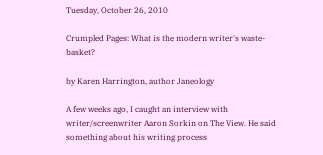Tuesday, October 26, 2010

Crumpled Pages: What is the modern writer's waste-basket?

by Karen Harrington, author Janeology

A few weeks ago, I caught an interview with writer/screenwriter Aaron Sorkin on The View. He said something about his writing process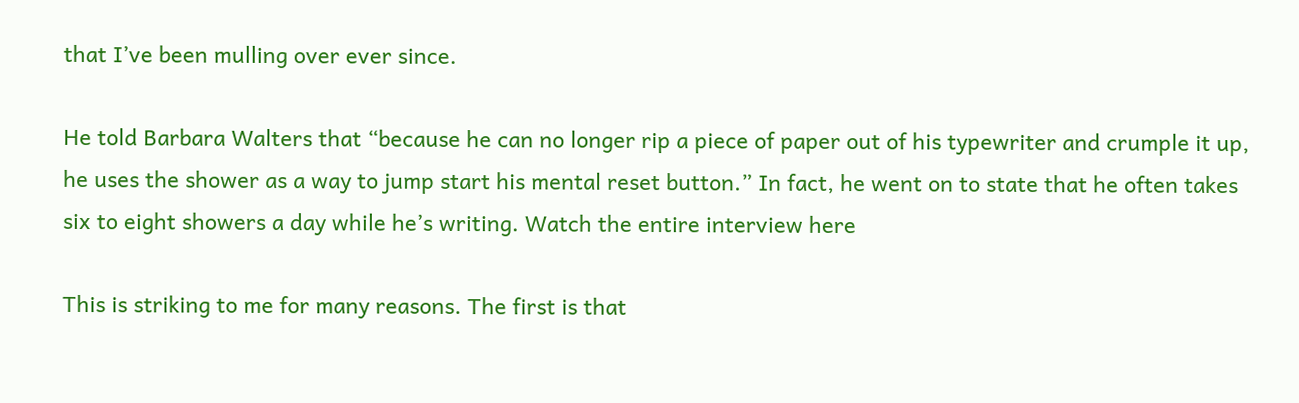that I’ve been mulling over ever since.

He told Barbara Walters that “because he can no longer rip a piece of paper out of his typewriter and crumple it up, he uses the shower as a way to jump start his mental reset button.” In fact, he went on to state that he often takes six to eight showers a day while he’s writing. Watch the entire interview here

This is striking to me for many reasons. The first is that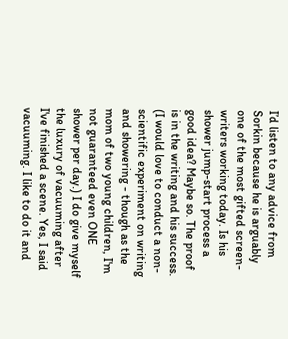I’d listen to any advice from Sorkin because he is arguably one of the most gifted screen-writers working today. Is his shower jump-start process a good idea? Maybe so. The proof is in the writing and his success. (I would love to conduct a non-scientific experiment on writing and showering - though as the mom of two young children, I'm not guaranteed even ONE shower per day.) I do give myself the luxury of vacuuming after I've finished a scene. Yes, I said vacuuming. I like to do it and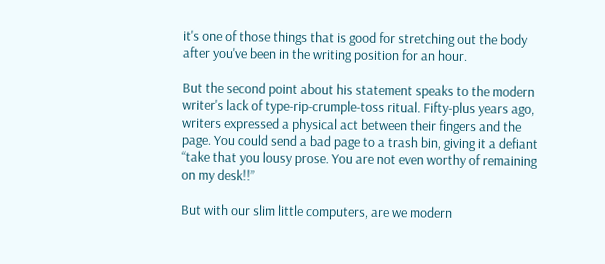it's one of those things that is good for stretching out the body after you've been in the writing position for an hour.

But the second point about his statement speaks to the modern writer's lack of type-rip-crumple-toss ritual. Fifty-plus years ago, writers expressed a physical act between their fingers and the page. You could send a bad page to a trash bin, giving it a defiant “take that you lousy prose. You are not even worthy of remaining on my desk!!”

But with our slim little computers, are we modern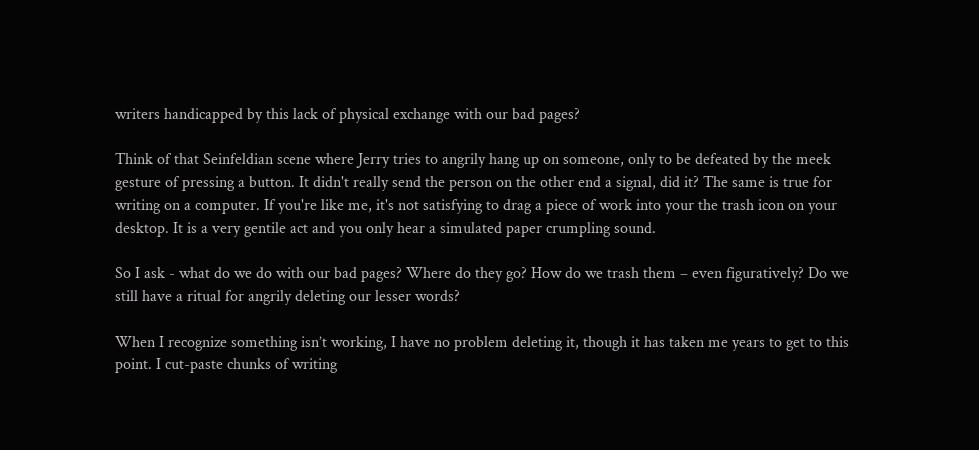writers handicapped by this lack of physical exchange with our bad pages?

Think of that Seinfeldian scene where Jerry tries to angrily hang up on someone, only to be defeated by the meek gesture of pressing a button. It didn't really send the person on the other end a signal, did it? The same is true for writing on a computer. If you're like me, it's not satisfying to drag a piece of work into your the trash icon on your desktop. It is a very gentile act and you only hear a simulated paper crumpling sound.

So I ask - what do we do with our bad pages? Where do they go? How do we trash them – even figuratively? Do we still have a ritual for angrily deleting our lesser words?

When I recognize something isn’t working, I have no problem deleting it, though it has taken me years to get to this point. I cut-paste chunks of writing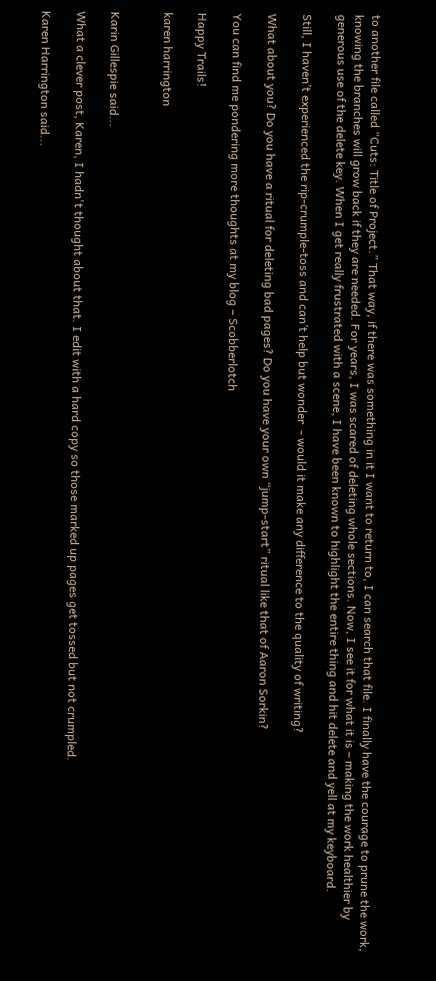to another file called “Cuts: Title of Project.” That way, if there was something in it I want to return to, I can search that file. I finally have the courage to prune the work, knowing the branches will grow back if they are needed. For years, I was scared of deleting whole sections. Now, I see it for what it is – making the work healthier by generous use of the delete key. When I get really frustrated with a scene, I have been known to highlight the entire thing and hit delete and yell at my keyboard.

Still, I haven’t experienced the rip-crumple-toss and can’t help but wonder  - would it make any difference to the quality of writing?

What about you? Do you have a ritual for deleting bad pages? Do you have your own “jump-start” ritual like that of Aaron Sorkin?

You can find me pondering more thoughts at my blog – Scobberlotch

Happy Trails!

karen harrington


Karin Gillespie said...

What a clever post, Karen, I hadn't thought about that. I edit with a hard copy so those marked up pages get tossed but not crumpled.

Karen Harrington said...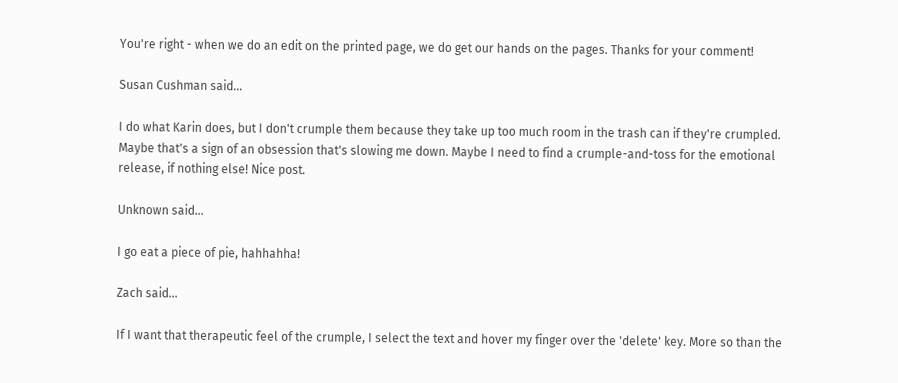You're right - when we do an edit on the printed page, we do get our hands on the pages. Thanks for your comment!

Susan Cushman said...

I do what Karin does, but I don't crumple them because they take up too much room in the trash can if they're crumpled. Maybe that's a sign of an obsession that's slowing me down. Maybe I need to find a crumple-and-toss for the emotional release, if nothing else! Nice post.

Unknown said...

I go eat a piece of pie, hahhahha!

Zach said...

If I want that therapeutic feel of the crumple, I select the text and hover my finger over the 'delete' key. More so than the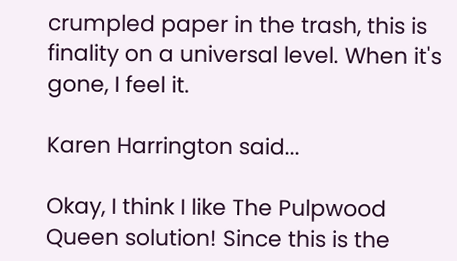crumpled paper in the trash, this is finality on a universal level. When it's gone, I feel it.

Karen Harrington said...

Okay, I think I like The Pulpwood Queen solution! Since this is the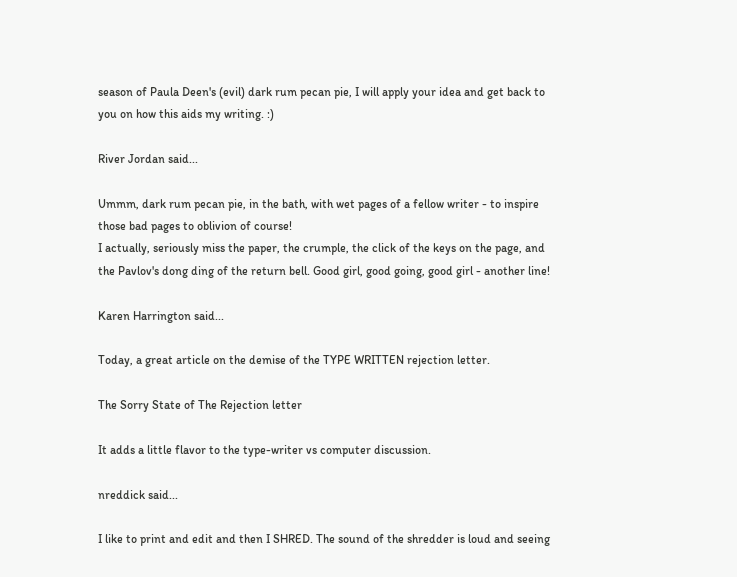season of Paula Deen's (evil) dark rum pecan pie, I will apply your idea and get back to you on how this aids my writing. :)

River Jordan said...

Ummm, dark rum pecan pie, in the bath, with wet pages of a fellow writer - to inspire those bad pages to oblivion of course!
I actually, seriously miss the paper, the crumple, the click of the keys on the page, and the Pavlov's dong ding of the return bell. Good girl, good going, good girl - another line!

Karen Harrington said...

Today, a great article on the demise of the TYPE WRITTEN rejection letter.

The Sorry State of The Rejection letter

It adds a little flavor to the type-writer vs computer discussion.

nreddick said...

I like to print and edit and then I SHRED. The sound of the shredder is loud and seeing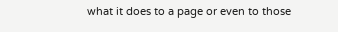what it does to a page or even to those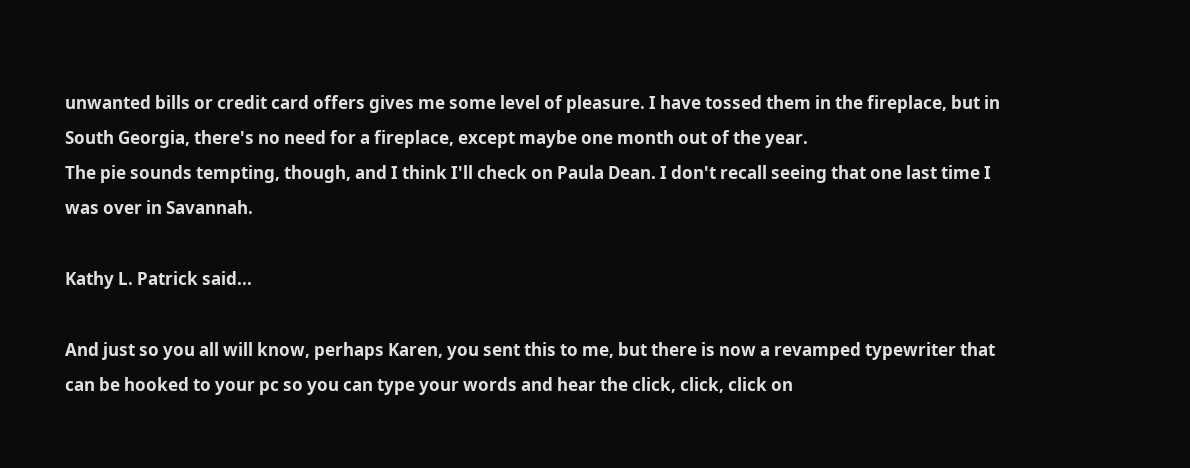unwanted bills or credit card offers gives me some level of pleasure. I have tossed them in the fireplace, but in South Georgia, there's no need for a fireplace, except maybe one month out of the year.
The pie sounds tempting, though, and I think I'll check on Paula Dean. I don't recall seeing that one last time I was over in Savannah.

Kathy L. Patrick said...

And just so you all will know, perhaps Karen, you sent this to me, but there is now a revamped typewriter that can be hooked to your pc so you can type your words and hear the click, click, click on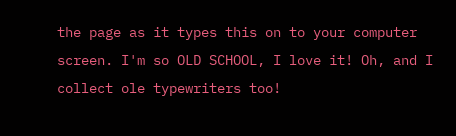the page as it types this on to your computer screen. I'm so OLD SCHOOL, I love it! Oh, and I collect ole typewriters too!